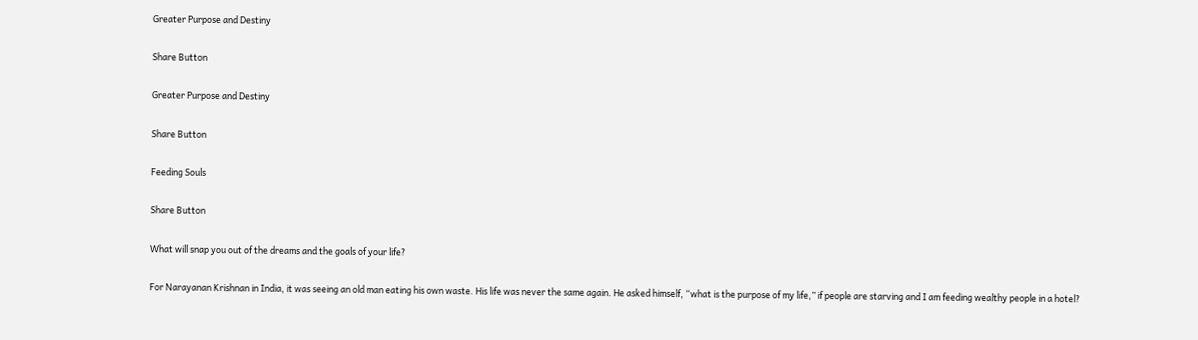Greater Purpose and Destiny

Share Button

Greater Purpose and Destiny

Share Button

Feeding Souls

Share Button

What will snap you out of the dreams and the goals of your life?

For Narayanan Krishnan in India, it was seeing an old man eating his own waste. His life was never the same again. He asked himself, “what is the purpose of my life,” if people are starving and I am feeding wealthy people in a hotel?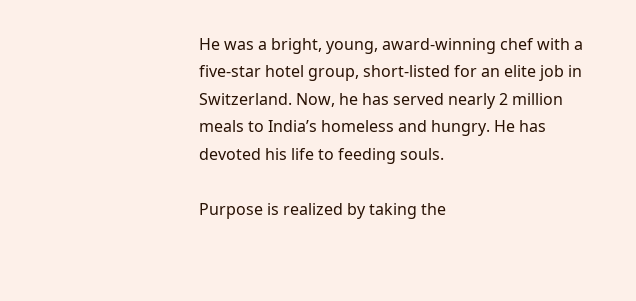He was a bright, young, award-winning chef with a five-star hotel group, short-listed for an elite job in Switzerland. Now, he has served nearly 2 million meals to India’s homeless and hungry. He has devoted his life to feeding souls.

Purpose is realized by taking the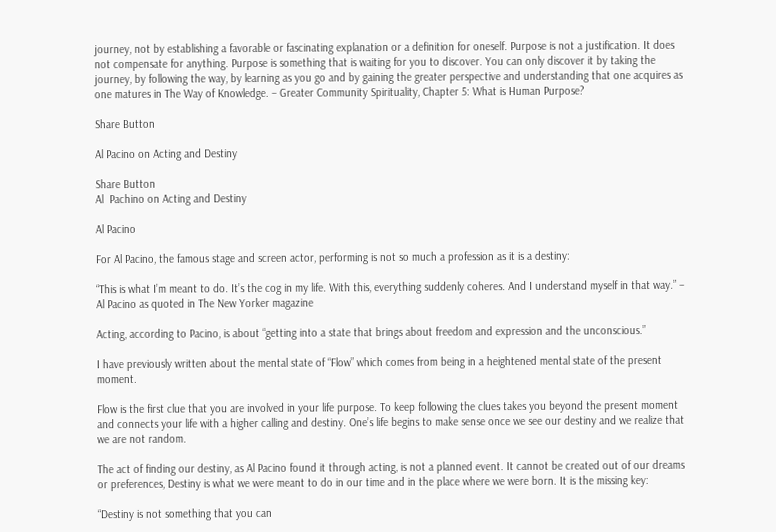journey, not by establishing a favorable or fascinating explanation or a definition for oneself. Purpose is not a justification. It does not compensate for anything. Purpose is something that is waiting for you to discover. You can only discover it by taking the journey, by following the way, by learning as you go and by gaining the greater perspective and understanding that one acquires as one matures in The Way of Knowledge. – Greater Community Spirituality, Chapter 5: What is Human Purpose?

Share Button

Al Pacino on Acting and Destiny

Share Button
Al  Pachino on Acting and Destiny

Al Pacino

For Al Pacino, the famous stage and screen actor, performing is not so much a profession as it is a destiny:

“This is what I’m meant to do. It’s the cog in my life. With this, everything suddenly coheres. And I understand myself in that way.” – Al Pacino as quoted in The New Yorker magazine

Acting, according to Pacino, is about “getting into a state that brings about freedom and expression and the unconscious.”

I have previously written about the mental state of “Flow” which comes from being in a heightened mental state of the present moment.

Flow is the first clue that you are involved in your life purpose. To keep following the clues takes you beyond the present moment and connects your life with a higher calling and destiny. One’s life begins to make sense once we see our destiny and we realize that we are not random.

The act of finding our destiny, as Al Pacino found it through acting, is not a planned event. It cannot be created out of our dreams or preferences, Destiny is what we were meant to do in our time and in the place where we were born. It is the missing key:

“Destiny is not something that you can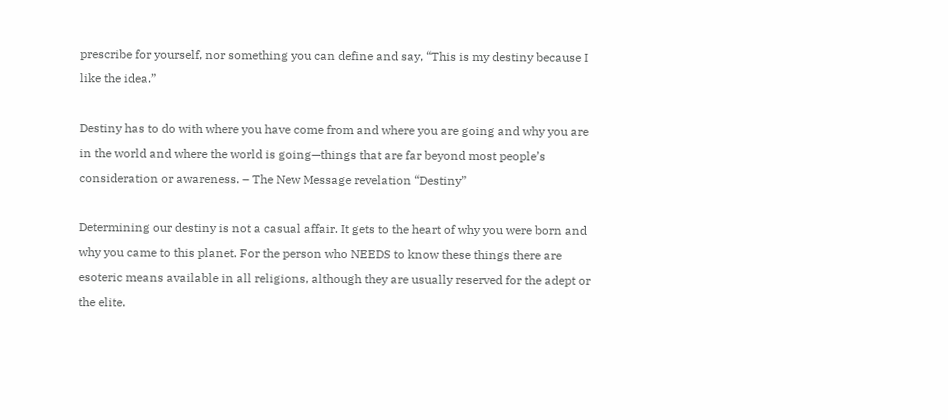prescribe for yourself, nor something you can define and say, “This is my destiny because I like the idea.”

Destiny has to do with where you have come from and where you are going and why you are in the world and where the world is going—things that are far beyond most people’s consideration or awareness. – The New Message revelation “Destiny”

Determining our destiny is not a casual affair. It gets to the heart of why you were born and why you came to this planet. For the person who NEEDS to know these things there are esoteric means available in all religions, although they are usually reserved for the adept or the elite.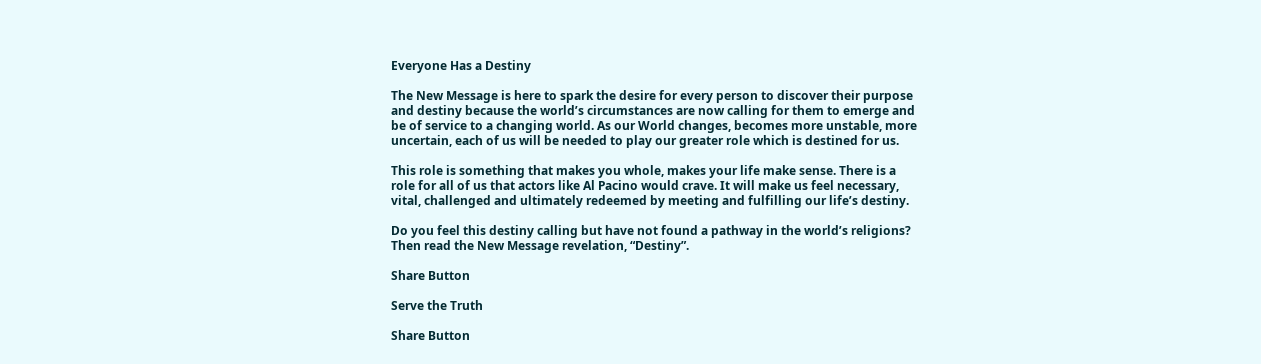Everyone Has a Destiny

The New Message is here to spark the desire for every person to discover their purpose and destiny because the world’s circumstances are now calling for them to emerge and be of service to a changing world. As our World changes, becomes more unstable, more uncertain, each of us will be needed to play our greater role which is destined for us.

This role is something that makes you whole, makes your life make sense. There is a role for all of us that actors like Al Pacino would crave. It will make us feel necessary, vital, challenged and ultimately redeemed by meeting and fulfilling our life’s destiny.

Do you feel this destiny calling but have not found a pathway in the world’s religions? Then read the New Message revelation, “Destiny”.

Share Button

Serve the Truth

Share Button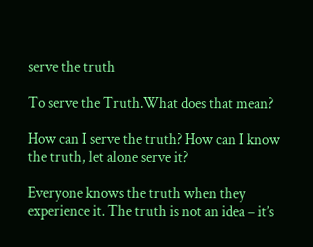serve the truth

To serve the Truth.What does that mean?

How can I serve the truth? How can I know the truth, let alone serve it?

Everyone knows the truth when they experience it. The truth is not an idea – it’s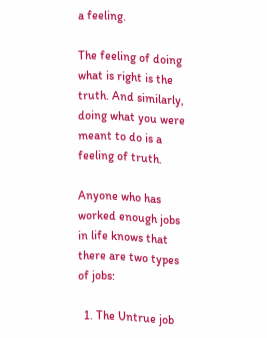a feeling.

The feeling of doing what is right is the truth. And similarly, doing what you were meant to do is a feeling of truth.

Anyone who has worked enough jobs in life knows that there are two types of jobs:

  1. The Untrue job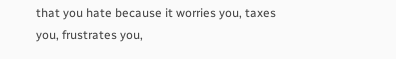that you hate because it worries you, taxes you, frustrates you,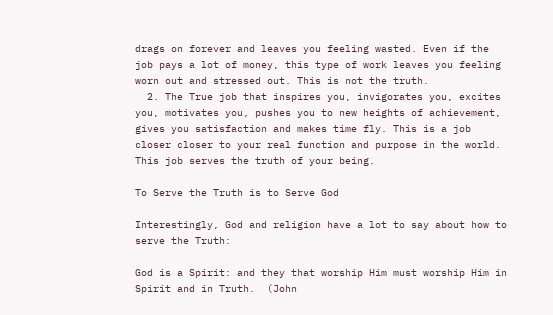drags on forever and leaves you feeling wasted. Even if the job pays a lot of money, this type of work leaves you feeling worn out and stressed out. This is not the truth.
  2. The True job that inspires you, invigorates you, excites you, motivates you, pushes you to new heights of achievement, gives you satisfaction and makes time fly. This is a job closer closer to your real function and purpose in the world. This job serves the truth of your being.

To Serve the Truth is to Serve God

Interestingly, God and religion have a lot to say about how to serve the Truth:

God is a Spirit: and they that worship Him must worship Him in Spirit and in Truth.  (John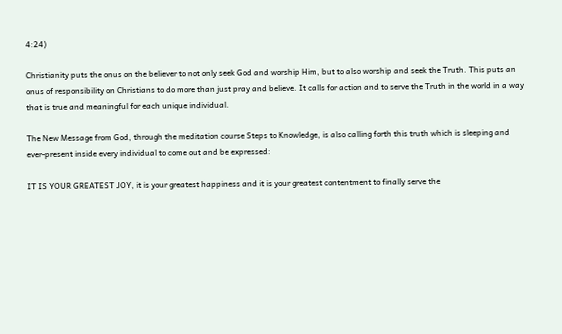4:24)

Christianity puts the onus on the believer to not only seek God and worship Him, but to also worship and seek the Truth. This puts an onus of responsibility on Christians to do more than just pray and believe. It calls for action and to serve the Truth in the world in a way that is true and meaningful for each unique individual.

The New Message from God, through the meditation course Steps to Knowledge, is also calling forth this truth which is sleeping and ever-present inside every individual to come out and be expressed:

IT IS YOUR GREATEST JOY, it is your greatest happiness and it is your greatest contentment to finally serve the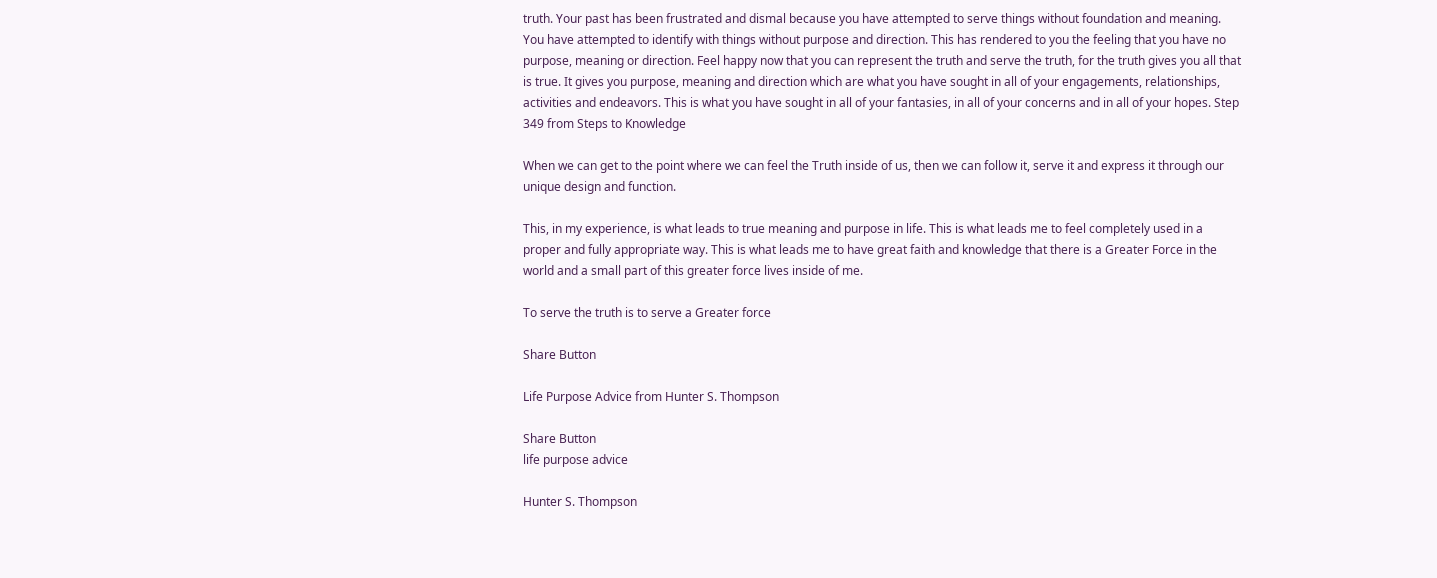truth. Your past has been frustrated and dismal because you have attempted to serve things without foundation and meaning. You have attempted to identify with things without purpose and direction. This has rendered to you the feeling that you have no purpose, meaning or direction. Feel happy now that you can represent the truth and serve the truth, for the truth gives you all that is true. It gives you purpose, meaning and direction which are what you have sought in all of your engagements, relationships, activities and endeavors. This is what you have sought in all of your fantasies, in all of your concerns and in all of your hopes. Step 349 from Steps to Knowledge

When we can get to the point where we can feel the Truth inside of us, then we can follow it, serve it and express it through our unique design and function.

This, in my experience, is what leads to true meaning and purpose in life. This is what leads me to feel completely used in a proper and fully appropriate way. This is what leads me to have great faith and knowledge that there is a Greater Force in the world and a small part of this greater force lives inside of me.

To serve the truth is to serve a Greater force

Share Button

Life Purpose Advice from Hunter S. Thompson

Share Button
life purpose advice

Hunter S. Thompson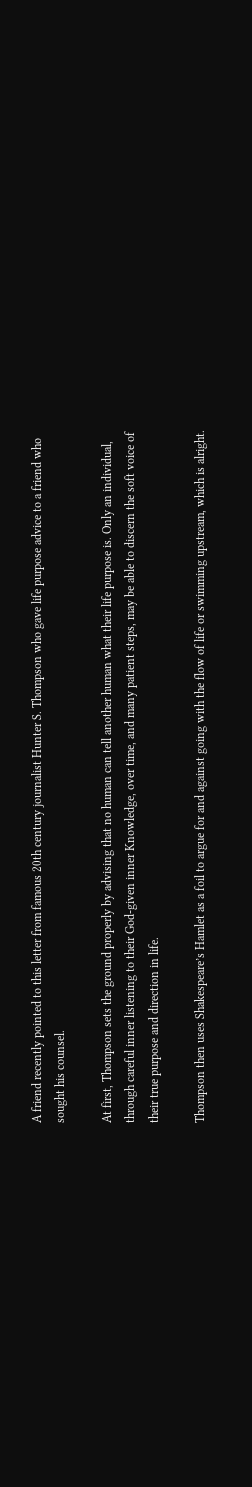A friend recently pointed to this letter from famous 20th century journalist Hunter S. Thompson who gave life purpose advice to a friend who sought his counsel.

At first, Thompson sets the ground properly by advising that no human can tell another human what their life purpose is. Only an individual, through careful inner listening to their God-given inner Knowledge, over time, and many patient steps, may be able to discern the soft voice of their true purpose and direction in life.

Thompson then uses Shakespeare’s Hamlet as a foil to argue for and against going with the flow of life or swimming upstream, which is alright.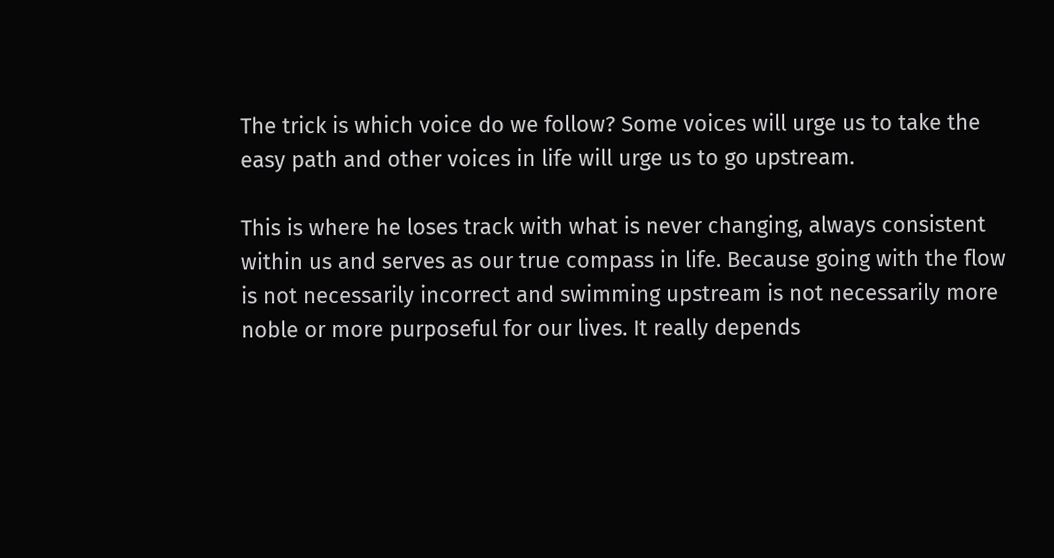The trick is which voice do we follow? Some voices will urge us to take the easy path and other voices in life will urge us to go upstream.

This is where he loses track with what is never changing, always consistent within us and serves as our true compass in life. Because going with the flow is not necessarily incorrect and swimming upstream is not necessarily more noble or more purposeful for our lives. It really depends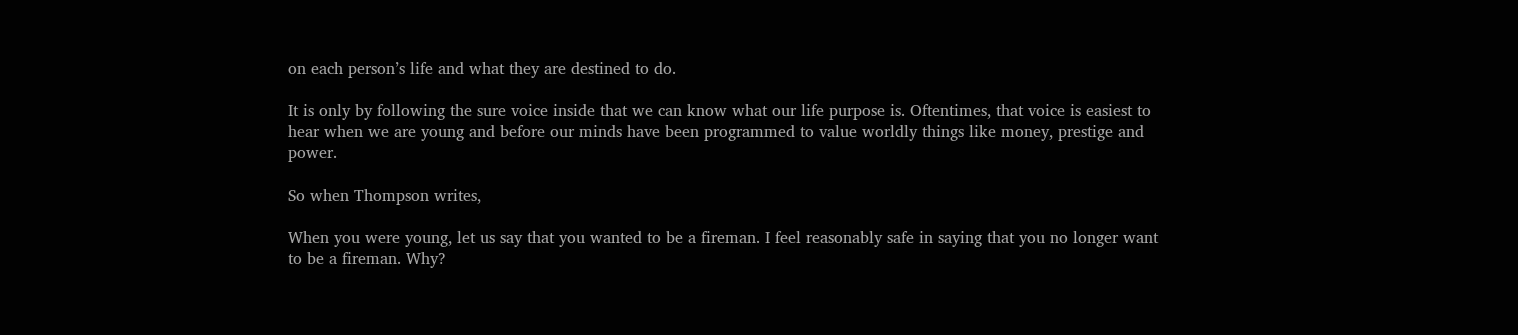on each person’s life and what they are destined to do.

It is only by following the sure voice inside that we can know what our life purpose is. Oftentimes, that voice is easiest to hear when we are young and before our minds have been programmed to value worldly things like money, prestige and power.

So when Thompson writes,

When you were young, let us say that you wanted to be a fireman. I feel reasonably safe in saying that you no longer want to be a fireman. Why?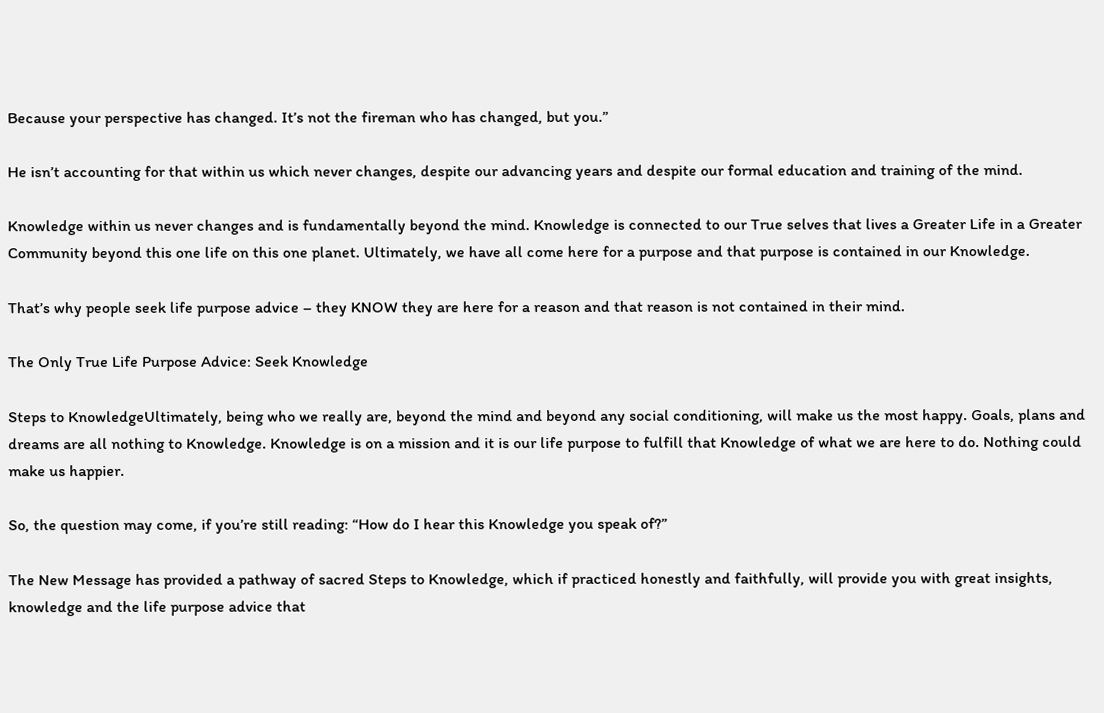Because your perspective has changed. It’s not the fireman who has changed, but you.”

He isn’t accounting for that within us which never changes, despite our advancing years and despite our formal education and training of the mind.

Knowledge within us never changes and is fundamentally beyond the mind. Knowledge is connected to our True selves that lives a Greater Life in a Greater Community beyond this one life on this one planet. Ultimately, we have all come here for a purpose and that purpose is contained in our Knowledge.

That’s why people seek life purpose advice – they KNOW they are here for a reason and that reason is not contained in their mind.

The Only True Life Purpose Advice: Seek Knowledge

Steps to KnowledgeUltimately, being who we really are, beyond the mind and beyond any social conditioning, will make us the most happy. Goals, plans and dreams are all nothing to Knowledge. Knowledge is on a mission and it is our life purpose to fulfill that Knowledge of what we are here to do. Nothing could make us happier.

So, the question may come, if you’re still reading: “How do I hear this Knowledge you speak of?”

The New Message has provided a pathway of sacred Steps to Knowledge, which if practiced honestly and faithfully, will provide you with great insights, knowledge and the life purpose advice that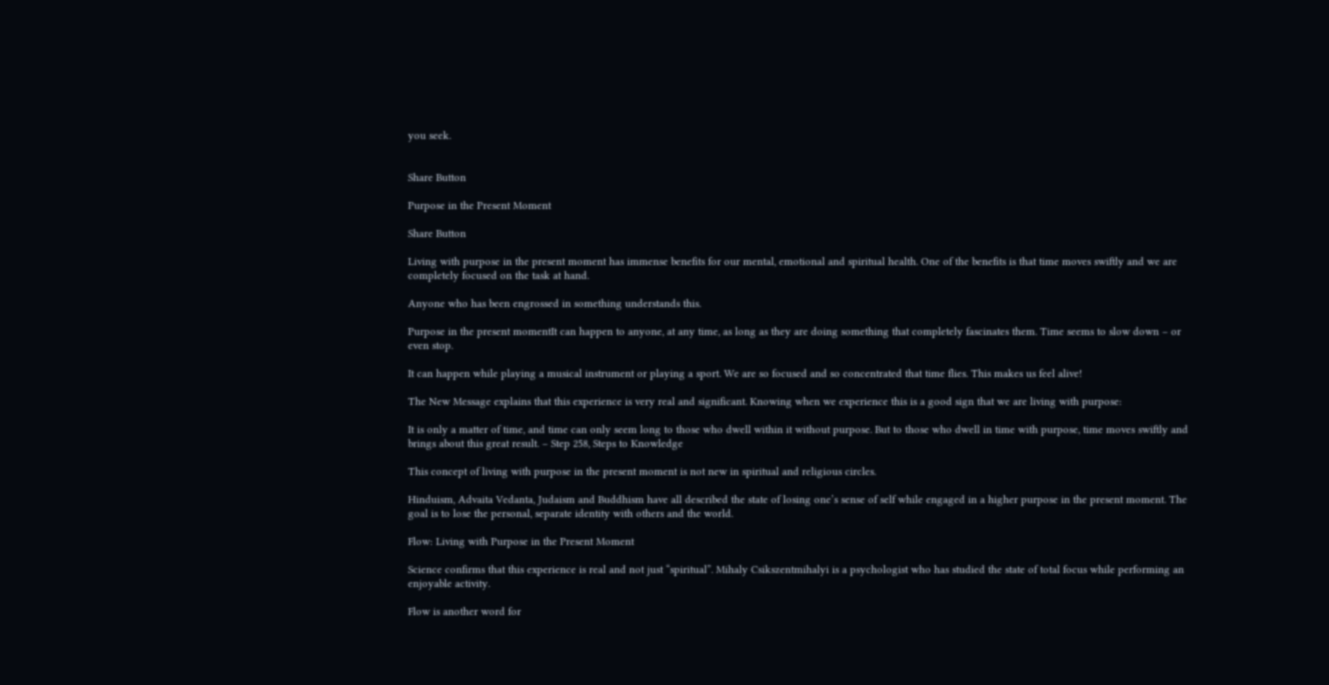you seek.


Share Button

Purpose in the Present Moment

Share Button

Living with purpose in the present moment has immense benefits for our mental, emotional and spiritual health. One of the benefits is that time moves swiftly and we are completely focused on the task at hand.

Anyone who has been engrossed in something understands this.

Purpose in the present momentIt can happen to anyone, at any time, as long as they are doing something that completely fascinates them. Time seems to slow down – or even stop.

It can happen while playing a musical instrument or playing a sport. We are so focused and so concentrated that time flies. This makes us feel alive!

The New Message explains that this experience is very real and significant. Knowing when we experience this is a good sign that we are living with purpose:

It is only a matter of time, and time can only seem long to those who dwell within it without purpose. But to those who dwell in time with purpose, time moves swiftly and brings about this great result. – Step 258, Steps to Knowledge

This concept of living with purpose in the present moment is not new in spiritual and religious circles.

Hinduism, Advaita Vedanta, Judaism and Buddhism have all described the state of losing one’s sense of self while engaged in a higher purpose in the present moment. The goal is to lose the personal, separate identity with others and the world.

Flow: Living with Purpose in the Present Moment

Science confirms that this experience is real and not just “spiritual”. Mihaly Csikszentmihalyi is a psychologist who has studied the state of total focus while performing an enjoyable activity.

Flow is another word for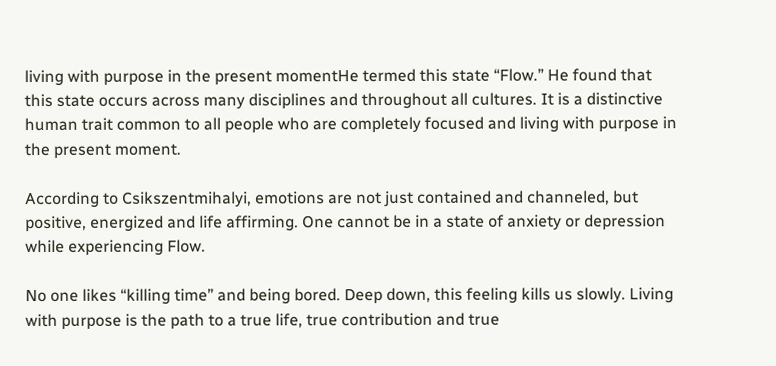living with purpose in the present momentHe termed this state “Flow.” He found that this state occurs across many disciplines and throughout all cultures. It is a distinctive human trait common to all people who are completely focused and living with purpose in the present moment.

According to Csikszentmihalyi, emotions are not just contained and channeled, but positive, energized and life affirming. One cannot be in a state of anxiety or depression while experiencing Flow.

No one likes “killing time” and being bored. Deep down, this feeling kills us slowly. Living with purpose is the path to a true life, true contribution and true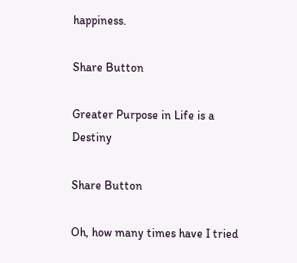happiness.

Share Button

Greater Purpose in Life is a Destiny

Share Button

Oh, how many times have I tried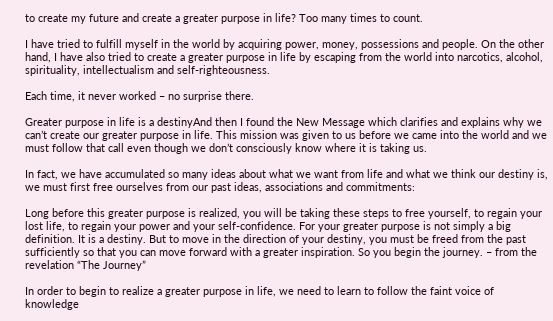to create my future and create a greater purpose in life? Too many times to count.

I have tried to fulfill myself in the world by acquiring power, money, possessions and people. On the other hand, I have also tried to create a greater purpose in life by escaping from the world into narcotics, alcohol, spirituality, intellectualism and self-righteousness.

Each time, it never worked – no surprise there.

Greater purpose in life is a destinyAnd then I found the New Message which clarifies and explains why we can’t create our greater purpose in life. This mission was given to us before we came into the world and we must follow that call even though we don’t consciously know where it is taking us.

In fact, we have accumulated so many ideas about what we want from life and what we think our destiny is, we must first free ourselves from our past ideas, associations and commitments:

Long before this greater purpose is realized, you will be taking these steps to free yourself, to regain your lost life, to regain your power and your self-confidence. For your greater purpose is not simply a big definition. It is a destiny. But to move in the direction of your destiny, you must be freed from the past sufficiently so that you can move forward with a greater inspiration. So you begin the journey. – from the revelation “The Journey”

In order to begin to realize a greater purpose in life, we need to learn to follow the faint voice of knowledge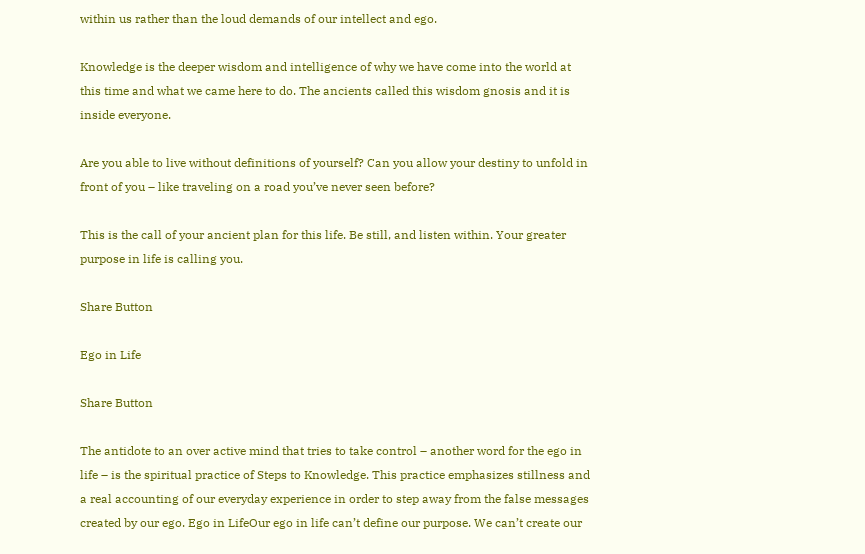within us rather than the loud demands of our intellect and ego.

Knowledge is the deeper wisdom and intelligence of why we have come into the world at this time and what we came here to do. The ancients called this wisdom gnosis and it is inside everyone.

Are you able to live without definitions of yourself? Can you allow your destiny to unfold in front of you – like traveling on a road you’ve never seen before?

This is the call of your ancient plan for this life. Be still, and listen within. Your greater purpose in life is calling you.

Share Button

Ego in Life

Share Button

The antidote to an over active mind that tries to take control – another word for the ego in life – is the spiritual practice of Steps to Knowledge. This practice emphasizes stillness and a real accounting of our everyday experience in order to step away from the false messages created by our ego. Ego in LifeOur ego in life can’t define our purpose. We can’t create our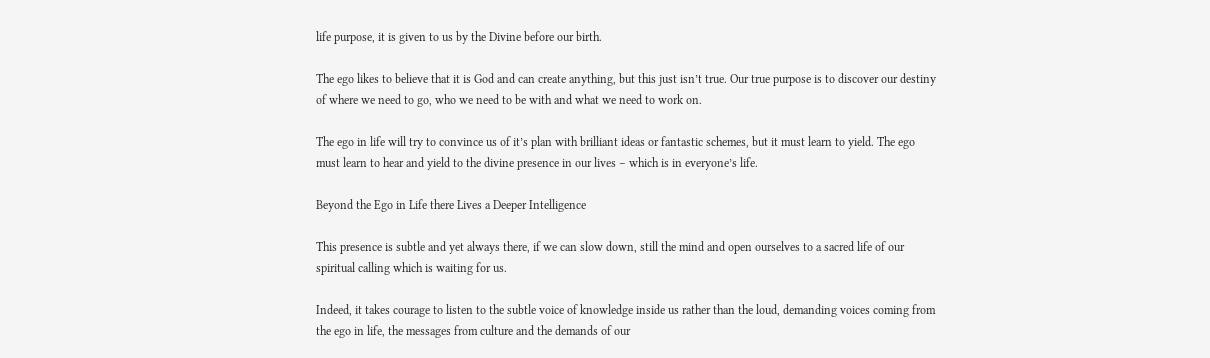life purpose, it is given to us by the Divine before our birth.

The ego likes to believe that it is God and can create anything, but this just isn’t true. Our true purpose is to discover our destiny of where we need to go, who we need to be with and what we need to work on.

The ego in life will try to convince us of it’s plan with brilliant ideas or fantastic schemes, but it must learn to yield. The ego must learn to hear and yield to the divine presence in our lives – which is in everyone’s life.

Beyond the Ego in Life there Lives a Deeper Intelligence

This presence is subtle and yet always there, if we can slow down, still the mind and open ourselves to a sacred life of our spiritual calling which is waiting for us.

Indeed, it takes courage to listen to the subtle voice of knowledge inside us rather than the loud, demanding voices coming from the ego in life, the messages from culture and the demands of our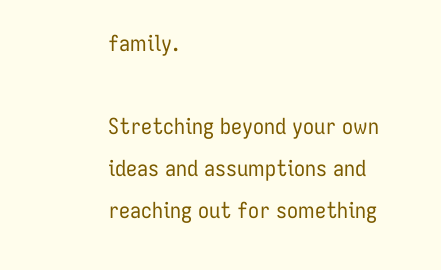family.

Stretching beyond your own ideas and assumptions and reaching out for something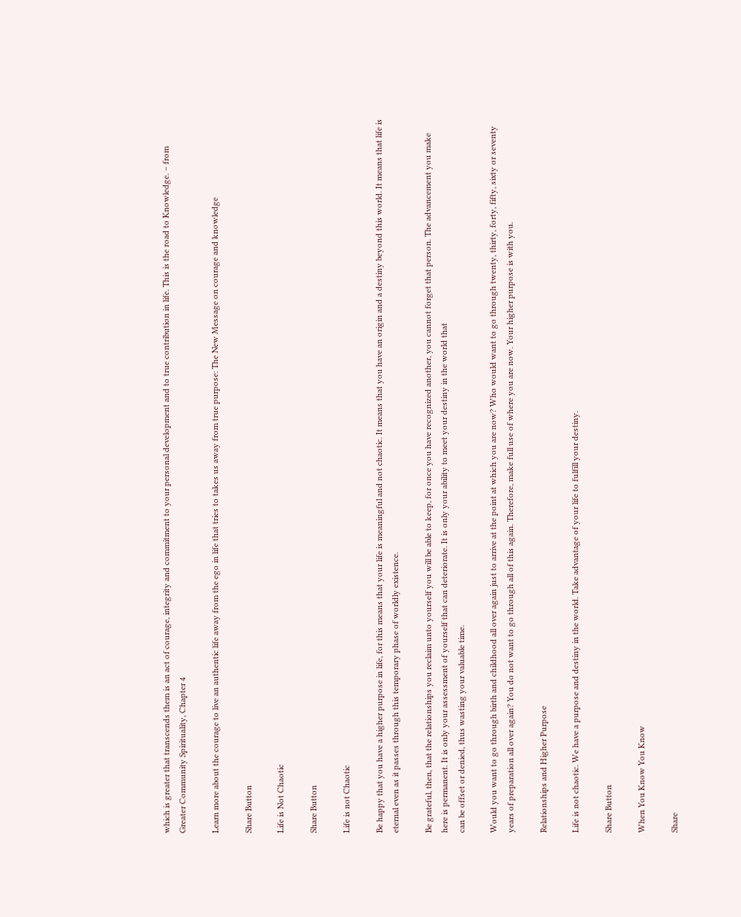which is greater that transcends them is an act of courage, integrity and commitment to your personal development and to true contribution in life. This is the road to Knowledge. – from Greater Community Spirituality, Chapter 4

Learn more about the courage to live an authentic life away from the ego in life that tries to takes us away from true purpose: The New Message on courage and knowledge

Share Button

Life is Not Chaotic

Share Button

Life is not Chaotic

Be happy that you have a higher purpose in life, for this means that your life is meaningful and not chaotic. It means that you have an origin and a destiny beyond this world. It means that life is eternal even as it passes through this temporary phase of worldly existence.

Be grateful, then, that the relationships you reclaim unto yourself you will be able to keep, for once you have recognized another, you cannot forget that person. The advancement you make here is permanent. It is only your assessment of yourself that can deteriorate. It is only your ability to meet your destiny in the world that
can be offset or denied, thus wasting your valuable time.

Would you want to go through birth and childhood all over again just to arrive at the point at which you are now? Who would want to go through twenty, thirty, forty, fifty, sixty or seventy years of preparation all over again? You do not want to go through all of this again. Therefore, make full use of where you are now. Your higher purpose is with you.

Relationships and Higher Purpose

Life is not chaotic. We have a purpose and destiny in the world. Take advantage of your life to fulfill your destiny.

Share Button

When You Know You Know

Share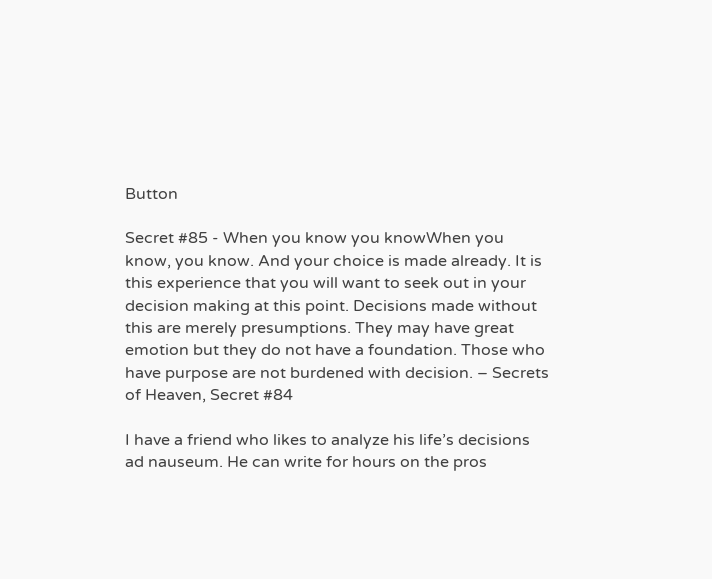Button

Secret #85 - When you know you knowWhen you know, you know. And your choice is made already. It is this experience that you will want to seek out in your decision making at this point. Decisions made without this are merely presumptions. They may have great emotion but they do not have a foundation. Those who have purpose are not burdened with decision. – Secrets of Heaven, Secret #84

I have a friend who likes to analyze his life’s decisions ad nauseum. He can write for hours on the pros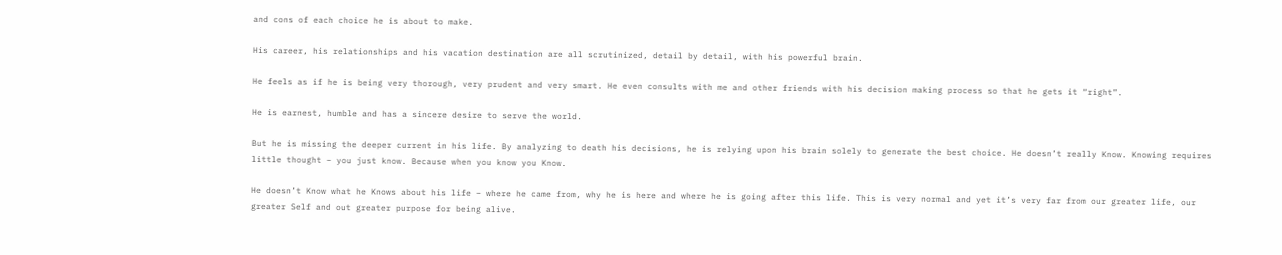and cons of each choice he is about to make.

His career, his relationships and his vacation destination are all scrutinized, detail by detail, with his powerful brain.

He feels as if he is being very thorough, very prudent and very smart. He even consults with me and other friends with his decision making process so that he gets it “right”.

He is earnest, humble and has a sincere desire to serve the world.

But he is missing the deeper current in his life. By analyzing to death his decisions, he is relying upon his brain solely to generate the best choice. He doesn’t really Know. Knowing requires little thought – you just know. Because when you know you Know.

He doesn’t Know what he Knows about his life – where he came from, why he is here and where he is going after this life. This is very normal and yet it’s very far from our greater life, our greater Self and out greater purpose for being alive.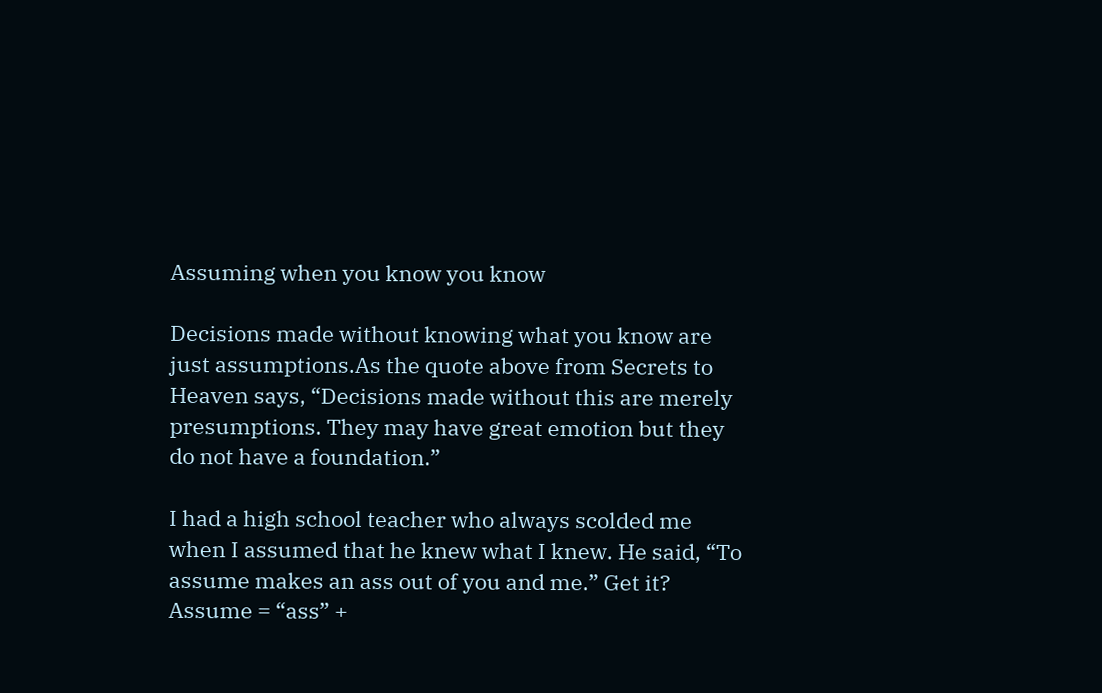Assuming when you know you know

Decisions made without knowing what you know are just assumptions.As the quote above from Secrets to Heaven says, “Decisions made without this are merely presumptions. They may have great emotion but they do not have a foundation.”

I had a high school teacher who always scolded me when I assumed that he knew what I knew. He said, “To assume makes an ass out of you and me.” Get it? Assume = “ass” +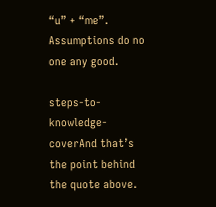“u” + “me”. Assumptions do no one any good.

steps-to-knowledge-coverAnd that’s the point behind the quote above.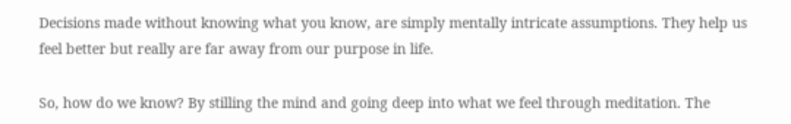Decisions made without knowing what you know, are simply mentally intricate assumptions. They help us feel better but really are far away from our purpose in life.

So, how do we know? By stilling the mind and going deep into what we feel through meditation. The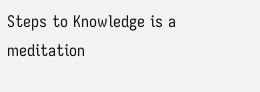Steps to Knowledge is a meditation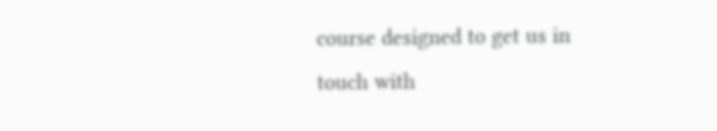course designed to get us in touch with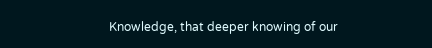Knowledge, that deeper knowing of our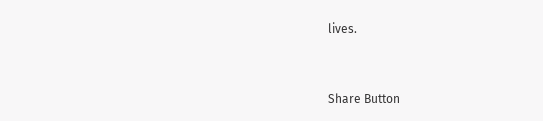lives.


Share Button